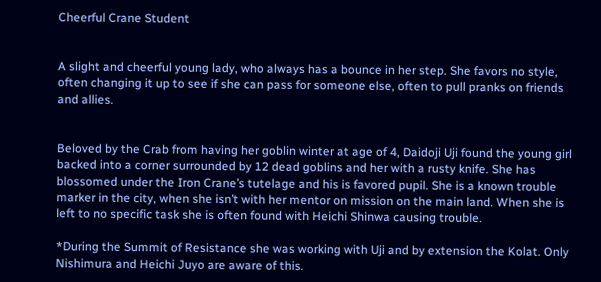Cheerful Crane Student


A slight and cheerful young lady, who always has a bounce in her step. She favors no style, often changing it up to see if she can pass for someone else, often to pull pranks on friends and allies.


Beloved by the Crab from having her goblin winter at age of 4, Daidoji Uji found the young girl backed into a corner surrounded by 12 dead goblins and her with a rusty knife. She has blossomed under the Iron Crane’s tutelage and his is favored pupil. She is a known trouble marker in the city, when she isn’t with her mentor on mission on the main land. When she is left to no specific task she is often found with Heichi Shinwa causing trouble.

*During the Summit of Resistance she was working with Uji and by extension the Kolat. Only Nishimura and Heichi Juyo are aware of this.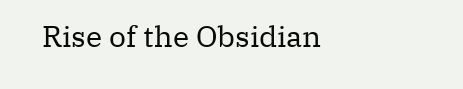Rise of the Obsidian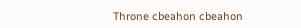Throne cbeahon cbeahon